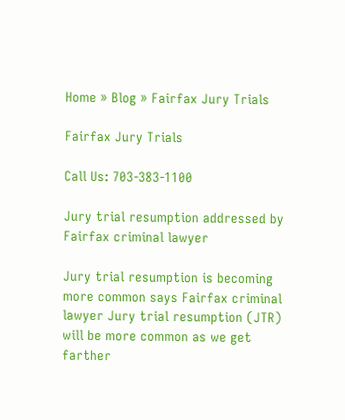Home » Blog » Fairfax Jury Trials

Fairfax Jury Trials

Call Us: 703-383-1100

Jury trial resumption addressed by Fairfax criminal lawyer

Jury trial resumption is becoming more common says Fairfax criminal lawyer Jury trial resumption (JTR) will be more common as we get farther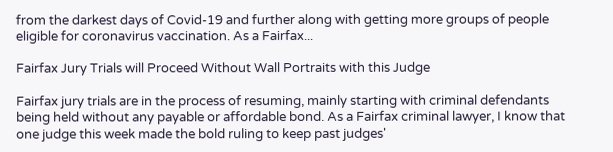from the darkest days of Covid-19 and further along with getting more groups of people eligible for coronavirus vaccination. As a Fairfax...

Fairfax Jury Trials will Proceed Without Wall Portraits with this Judge

Fairfax jury trials are in the process of resuming, mainly starting with criminal defendants being held without any payable or affordable bond. As a Fairfax criminal lawyer, I know that one judge this week made the bold ruling to keep past judges'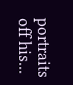portraits off his...